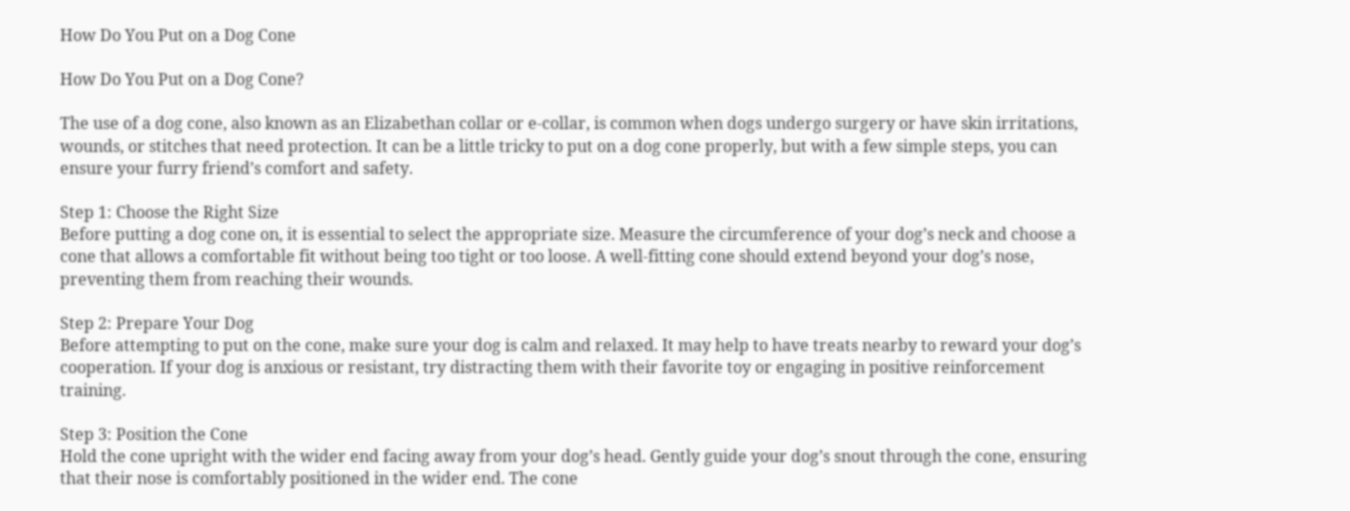How Do You Put on a Dog Cone

How Do You Put on a Dog Cone?

The use of a dog cone, also known as an Elizabethan collar or e-collar, is common when dogs undergo surgery or have skin irritations, wounds, or stitches that need protection. It can be a little tricky to put on a dog cone properly, but with a few simple steps, you can ensure your furry friend’s comfort and safety.

Step 1: Choose the Right Size
Before putting a dog cone on, it is essential to select the appropriate size. Measure the circumference of your dog’s neck and choose a cone that allows a comfortable fit without being too tight or too loose. A well-fitting cone should extend beyond your dog’s nose, preventing them from reaching their wounds.

Step 2: Prepare Your Dog
Before attempting to put on the cone, make sure your dog is calm and relaxed. It may help to have treats nearby to reward your dog’s cooperation. If your dog is anxious or resistant, try distracting them with their favorite toy or engaging in positive reinforcement training.

Step 3: Position the Cone
Hold the cone upright with the wider end facing away from your dog’s head. Gently guide your dog’s snout through the cone, ensuring that their nose is comfortably positioned in the wider end. The cone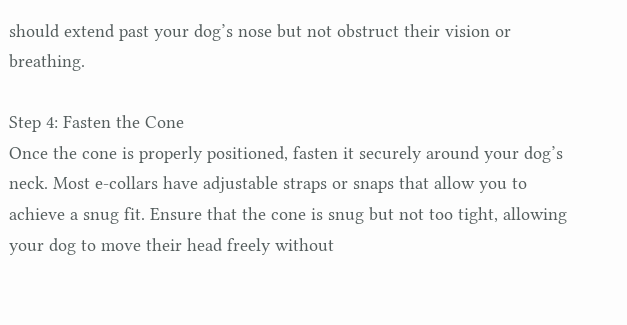should extend past your dog’s nose but not obstruct their vision or breathing.

Step 4: Fasten the Cone
Once the cone is properly positioned, fasten it securely around your dog’s neck. Most e-collars have adjustable straps or snaps that allow you to achieve a snug fit. Ensure that the cone is snug but not too tight, allowing your dog to move their head freely without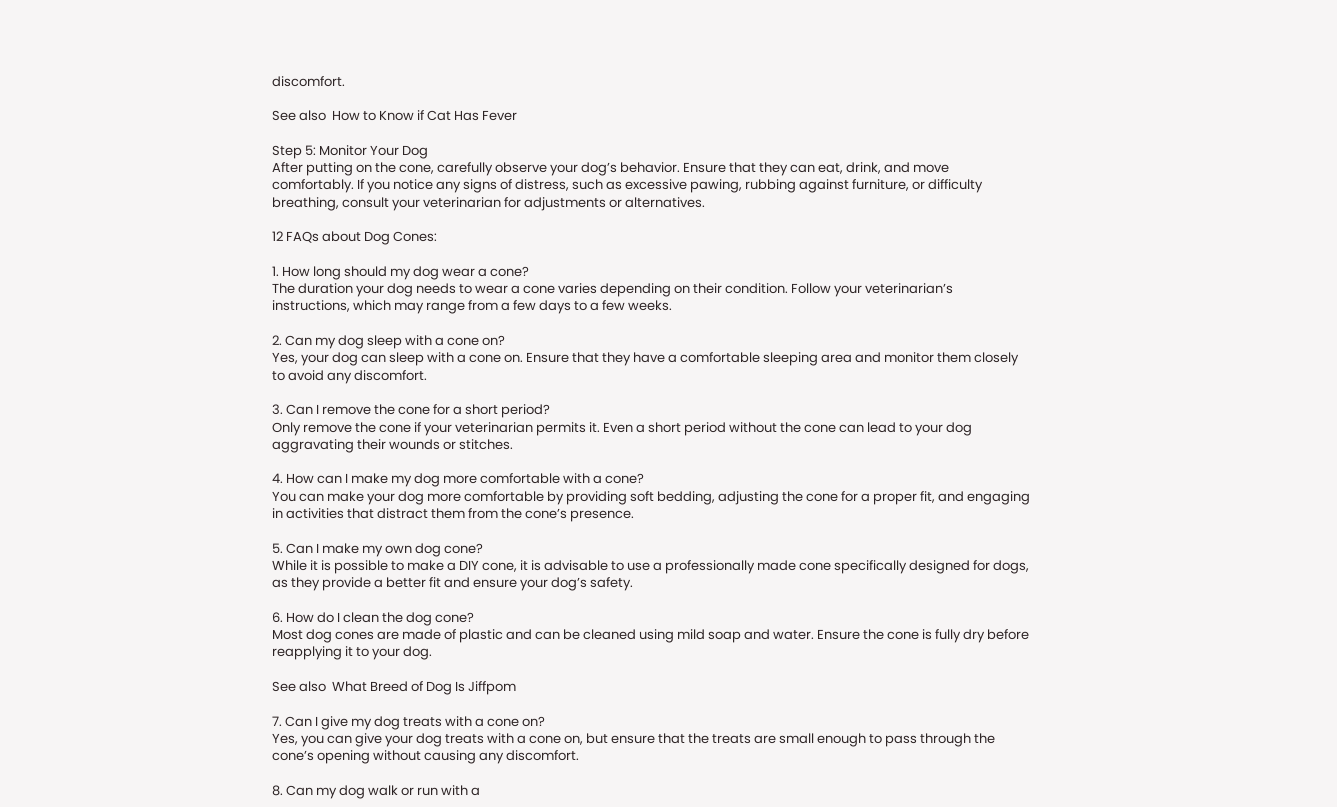discomfort.

See also  How to Know if Cat Has Fever

Step 5: Monitor Your Dog
After putting on the cone, carefully observe your dog’s behavior. Ensure that they can eat, drink, and move comfortably. If you notice any signs of distress, such as excessive pawing, rubbing against furniture, or difficulty breathing, consult your veterinarian for adjustments or alternatives.

12 FAQs about Dog Cones:

1. How long should my dog wear a cone?
The duration your dog needs to wear a cone varies depending on their condition. Follow your veterinarian’s instructions, which may range from a few days to a few weeks.

2. Can my dog sleep with a cone on?
Yes, your dog can sleep with a cone on. Ensure that they have a comfortable sleeping area and monitor them closely to avoid any discomfort.

3. Can I remove the cone for a short period?
Only remove the cone if your veterinarian permits it. Even a short period without the cone can lead to your dog aggravating their wounds or stitches.

4. How can I make my dog more comfortable with a cone?
You can make your dog more comfortable by providing soft bedding, adjusting the cone for a proper fit, and engaging in activities that distract them from the cone’s presence.

5. Can I make my own dog cone?
While it is possible to make a DIY cone, it is advisable to use a professionally made cone specifically designed for dogs, as they provide a better fit and ensure your dog’s safety.

6. How do I clean the dog cone?
Most dog cones are made of plastic and can be cleaned using mild soap and water. Ensure the cone is fully dry before reapplying it to your dog.

See also  What Breed of Dog Is Jiffpom

7. Can I give my dog treats with a cone on?
Yes, you can give your dog treats with a cone on, but ensure that the treats are small enough to pass through the cone’s opening without causing any discomfort.

8. Can my dog walk or run with a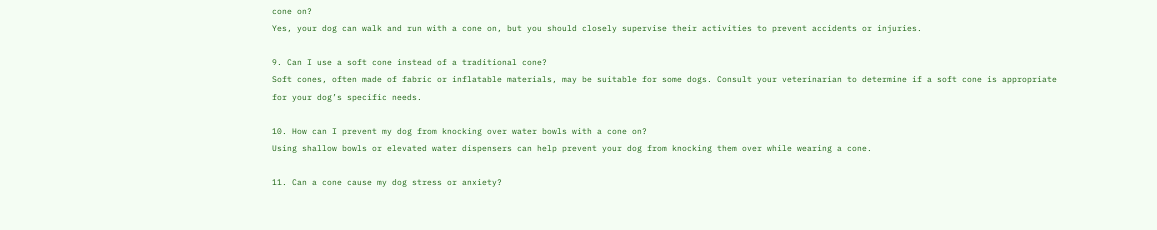cone on?
Yes, your dog can walk and run with a cone on, but you should closely supervise their activities to prevent accidents or injuries.

9. Can I use a soft cone instead of a traditional cone?
Soft cones, often made of fabric or inflatable materials, may be suitable for some dogs. Consult your veterinarian to determine if a soft cone is appropriate for your dog’s specific needs.

10. How can I prevent my dog from knocking over water bowls with a cone on?
Using shallow bowls or elevated water dispensers can help prevent your dog from knocking them over while wearing a cone.

11. Can a cone cause my dog stress or anxiety?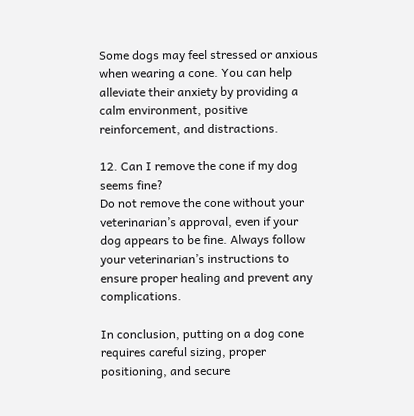Some dogs may feel stressed or anxious when wearing a cone. You can help alleviate their anxiety by providing a calm environment, positive reinforcement, and distractions.

12. Can I remove the cone if my dog seems fine?
Do not remove the cone without your veterinarian’s approval, even if your dog appears to be fine. Always follow your veterinarian’s instructions to ensure proper healing and prevent any complications.

In conclusion, putting on a dog cone requires careful sizing, proper positioning, and secure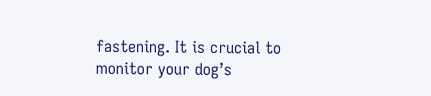fastening. It is crucial to monitor your dog’s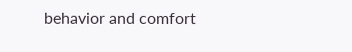behavior and comfort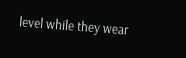level while they wear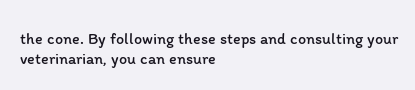the cone. By following these steps and consulting your veterinarian, you can ensure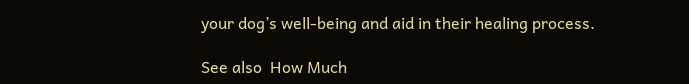your dog’s well-being and aid in their healing process.

See also  How Much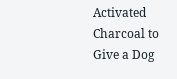Activated Charcoal to Give a Dog